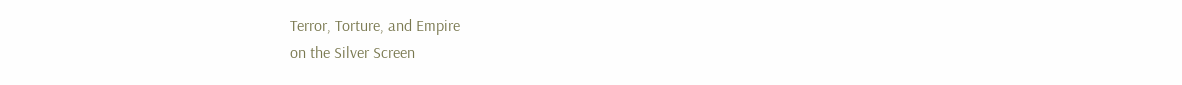Terror, Torture, and Empire
on the Silver Screen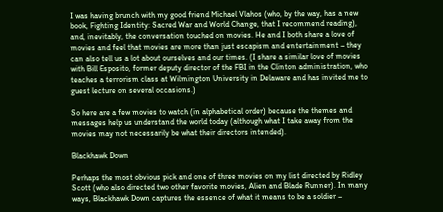I was having brunch with my good friend Michael Vlahos (who, by the way, has a new book, Fighting Identity: Sacred War and World Change, that I recommend reading), and, inevitably, the conversation touched on movies. He and I both share a love of movies and feel that movies are more than just escapism and entertainment – they can also tell us a lot about ourselves and our times. (I share a similar love of movies with Bill Esposito, former deputy director of the FBI in the Clinton administration, who teaches a terrorism class at Wilmington University in Delaware and has invited me to guest lecture on several occasions.)

So here are a few movies to watch (in alphabetical order) because the themes and messages help us understand the world today (although what I take away from the movies may not necessarily be what their directors intended).

Blackhawk Down

Perhaps the most obvious pick and one of three movies on my list directed by Ridley Scott (who also directed two other favorite movies, Alien and Blade Runner). In many ways, Blackhawk Down captures the essence of what it means to be a soldier –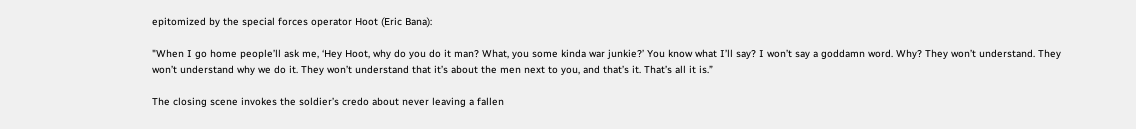epitomized by the special forces operator Hoot (Eric Bana):

"When I go home people’ll ask me, ‘Hey Hoot, why do you do it man? What, you some kinda war junkie?’ You know what I’ll say? I won’t say a goddamn word. Why? They won’t understand. They won’t understand why we do it. They won’t understand that it’s about the men next to you, and that’s it. That’s all it is.”

The closing scene invokes the soldier’s credo about never leaving a fallen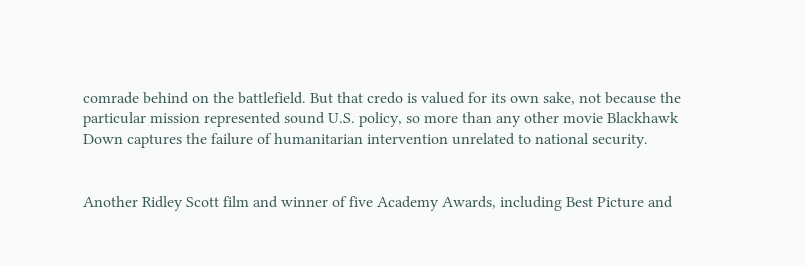comrade behind on the battlefield. But that credo is valued for its own sake, not because the particular mission represented sound U.S. policy, so more than any other movie Blackhawk Down captures the failure of humanitarian intervention unrelated to national security.


Another Ridley Scott film and winner of five Academy Awards, including Best Picture and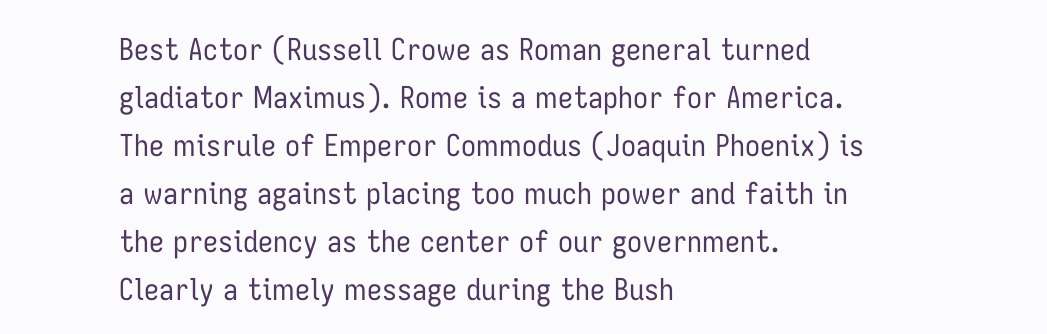Best Actor (Russell Crowe as Roman general turned gladiator Maximus). Rome is a metaphor for America. The misrule of Emperor Commodus (Joaquin Phoenix) is a warning against placing too much power and faith in the presidency as the center of our government. Clearly a timely message during the Bush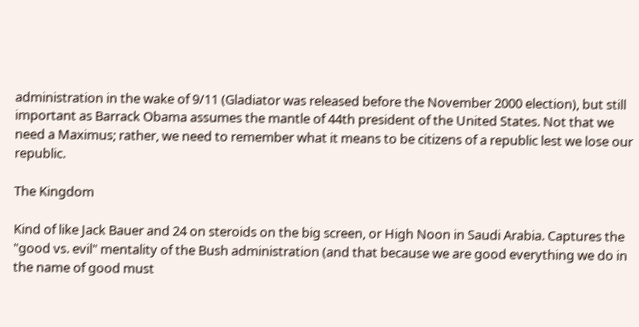administration in the wake of 9/11 (Gladiator was released before the November 2000 election), but still important as Barrack Obama assumes the mantle of 44th president of the United States. Not that we need a Maximus; rather, we need to remember what it means to be citizens of a republic lest we lose our republic.

The Kingdom

Kind of like Jack Bauer and 24 on steroids on the big screen, or High Noon in Saudi Arabia. Captures the "good vs. evil" mentality of the Bush administration (and that because we are good everything we do in the name of good must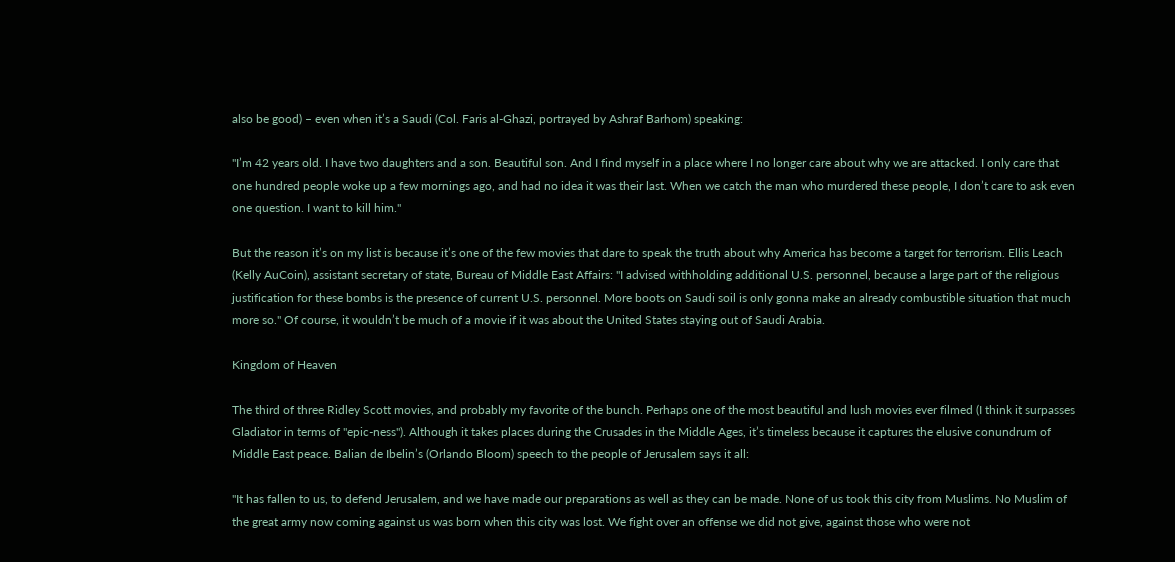also be good) – even when it’s a Saudi (Col. Faris al-Ghazi, portrayed by Ashraf Barhom) speaking:

"I’m 42 years old. I have two daughters and a son. Beautiful son. And I find myself in a place where I no longer care about why we are attacked. I only care that one hundred people woke up a few mornings ago, and had no idea it was their last. When we catch the man who murdered these people, I don’t care to ask even one question. I want to kill him."

But the reason it’s on my list is because it’s one of the few movies that dare to speak the truth about why America has become a target for terrorism. Ellis Leach (Kelly AuCoin), assistant secretary of state, Bureau of Middle East Affairs: "I advised withholding additional U.S. personnel, because a large part of the religious justification for these bombs is the presence of current U.S. personnel. More boots on Saudi soil is only gonna make an already combustible situation that much more so." Of course, it wouldn’t be much of a movie if it was about the United States staying out of Saudi Arabia.

Kingdom of Heaven

The third of three Ridley Scott movies, and probably my favorite of the bunch. Perhaps one of the most beautiful and lush movies ever filmed (I think it surpasses Gladiator in terms of "epic-ness"). Although it takes places during the Crusades in the Middle Ages, it’s timeless because it captures the elusive conundrum of Middle East peace. Balian de Ibelin’s (Orlando Bloom) speech to the people of Jerusalem says it all:

"It has fallen to us, to defend Jerusalem, and we have made our preparations as well as they can be made. None of us took this city from Muslims. No Muslim of the great army now coming against us was born when this city was lost. We fight over an offense we did not give, against those who were not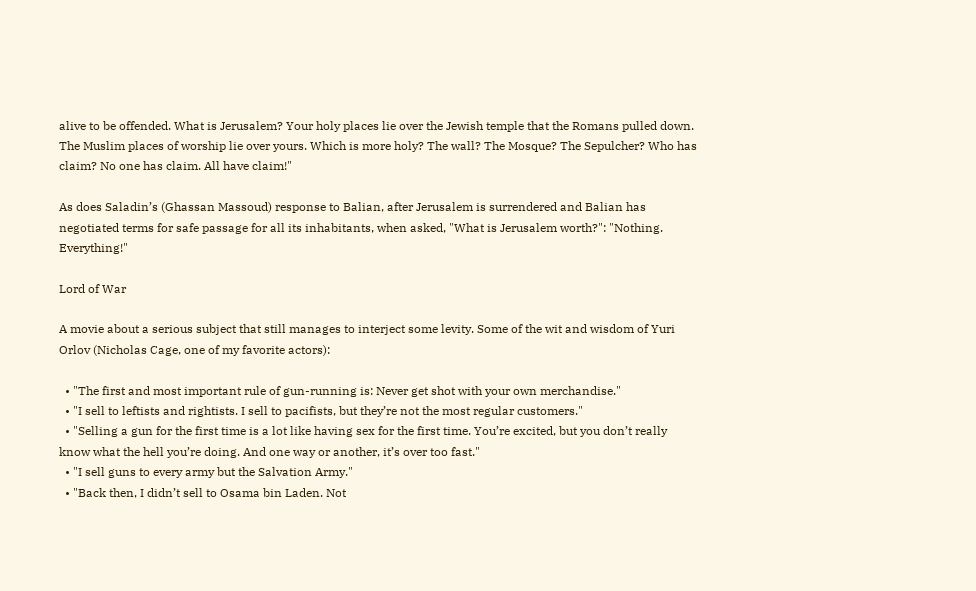alive to be offended. What is Jerusalem? Your holy places lie over the Jewish temple that the Romans pulled down. The Muslim places of worship lie over yours. Which is more holy? The wall? The Mosque? The Sepulcher? Who has claim? No one has claim. All have claim!"

As does Saladin’s (Ghassan Massoud) response to Balian, after Jerusalem is surrendered and Balian has negotiated terms for safe passage for all its inhabitants, when asked, "What is Jerusalem worth?": "Nothing. Everything!"

Lord of War

A movie about a serious subject that still manages to interject some levity. Some of the wit and wisdom of Yuri Orlov (Nicholas Cage, one of my favorite actors):

  • "The first and most important rule of gun-running is: Never get shot with your own merchandise."
  • "I sell to leftists and rightists. I sell to pacifists, but they’re not the most regular customers."
  • "Selling a gun for the first time is a lot like having sex for the first time. You’re excited, but you don’t really know what the hell you’re doing. And one way or another, it’s over too fast."
  • "I sell guns to every army but the Salvation Army."
  • "Back then, I didn’t sell to Osama bin Laden. Not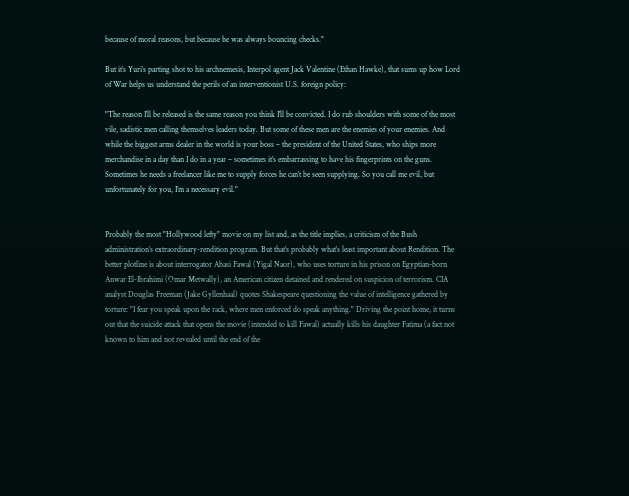because of moral reasons, but because he was always bouncing checks."

But it’s Yuri’s parting shot to his archnemesis, Interpol agent Jack Valentine (Ethan Hawke), that sums up how Lord of War helps us understand the perils of an interventionist U.S. foreign policy:

"The reason I’ll be released is the same reason you think I’ll be convicted. I do rub shoulders with some of the most vile, sadistic men calling themselves leaders today. But some of these men are the enemies of your enemies. And while the biggest arms dealer in the world is your boss – the president of the United States, who ships more merchandise in a day than I do in a year – sometimes it’s embarrassing to have his fingerprints on the guns. Sometimes he needs a freelancer like me to supply forces he can’t be seen supplying. So you call me evil, but unfortunately for you, I’m a necessary evil."


Probably the most "Hollywood lefty" movie on my list and, as the title implies, a criticism of the Bush administration’s extraordinary-rendition program. But that’s probably what’s least important about Rendition. The better plotline is about interrogator Abasi Fawal (Yigal Naor), who uses torture in his prison on Egyptian-born Anwar El-Ibrahimi (Omar Metwally), an American citizen detained and rendered on suspicion of terrorism. CIA analyst Douglas Freeman (Jake Gyllenhaal) quotes Shakespeare questioning the value of intelligence gathered by torture: "I fear you speak upon the rack, where men enforced do speak anything." Driving the point home, it turns out that the suicide attack that opens the movie (intended to kill Fawal) actually kills his daughter Fatima (a fact not known to him and not revealed until the end of the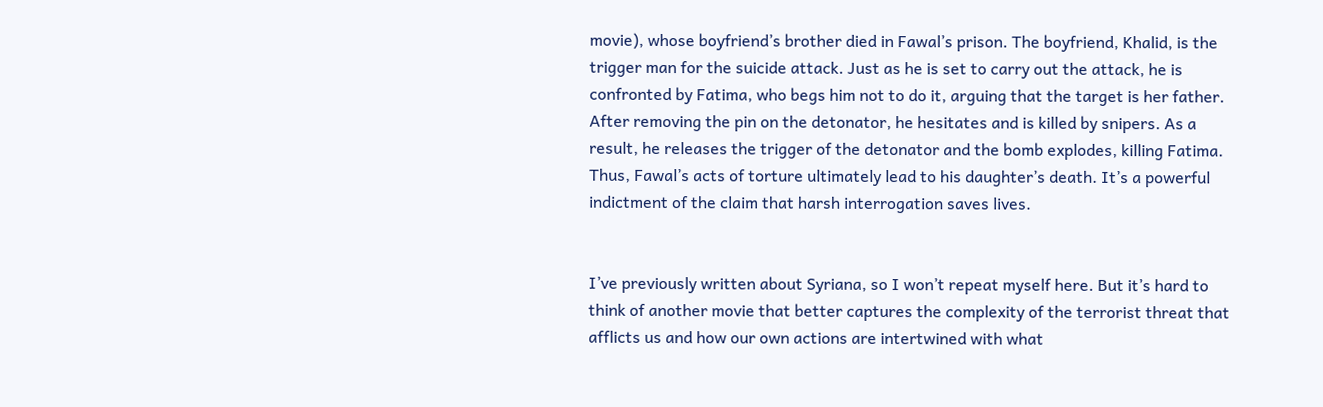movie), whose boyfriend’s brother died in Fawal’s prison. The boyfriend, Khalid, is the trigger man for the suicide attack. Just as he is set to carry out the attack, he is confronted by Fatima, who begs him not to do it, arguing that the target is her father. After removing the pin on the detonator, he hesitates and is killed by snipers. As a result, he releases the trigger of the detonator and the bomb explodes, killing Fatima. Thus, Fawal’s acts of torture ultimately lead to his daughter’s death. It’s a powerful indictment of the claim that harsh interrogation saves lives.


I’ve previously written about Syriana, so I won’t repeat myself here. But it’s hard to think of another movie that better captures the complexity of the terrorist threat that afflicts us and how our own actions are intertwined with what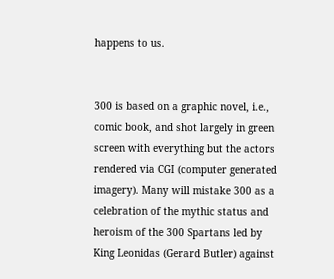happens to us.


300 is based on a graphic novel, i.e., comic book, and shot largely in green screen with everything but the actors rendered via CGI (computer generated imagery). Many will mistake 300 as a celebration of the mythic status and heroism of the 300 Spartans led by King Leonidas (Gerard Butler) against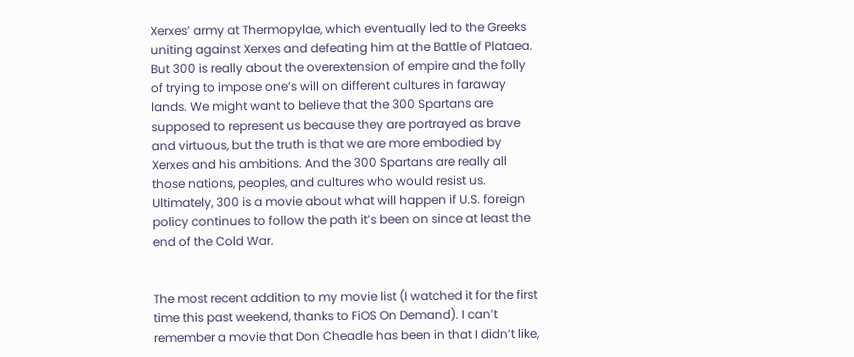Xerxes’ army at Thermopylae, which eventually led to the Greeks uniting against Xerxes and defeating him at the Battle of Plataea. But 300 is really about the overextension of empire and the folly of trying to impose one’s will on different cultures in faraway lands. We might want to believe that the 300 Spartans are supposed to represent us because they are portrayed as brave and virtuous, but the truth is that we are more embodied by Xerxes and his ambitions. And the 300 Spartans are really all those nations, peoples, and cultures who would resist us. Ultimately, 300 is a movie about what will happen if U.S. foreign policy continues to follow the path it’s been on since at least the end of the Cold War.


The most recent addition to my movie list (I watched it for the first time this past weekend, thanks to FiOS On Demand). I can’t remember a movie that Don Cheadle has been in that I didn’t like,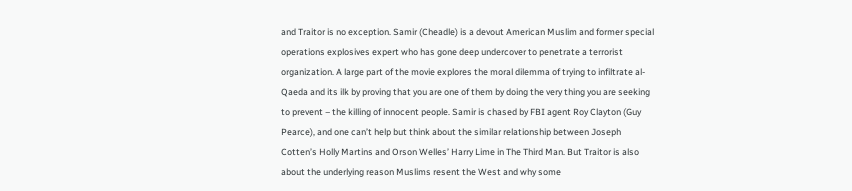and Traitor is no exception. Samir (Cheadle) is a devout American Muslim and former special operations explosives expert who has gone deep undercover to penetrate a terrorist organization. A large part of the movie explores the moral dilemma of trying to infiltrate al-Qaeda and its ilk by proving that you are one of them by doing the very thing you are seeking to prevent – the killing of innocent people. Samir is chased by FBI agent Roy Clayton (Guy Pearce), and one can’t help but think about the similar relationship between Joseph Cotten’s Holly Martins and Orson Welles’ Harry Lime in The Third Man. But Traitor is also about the underlying reason Muslims resent the West and why some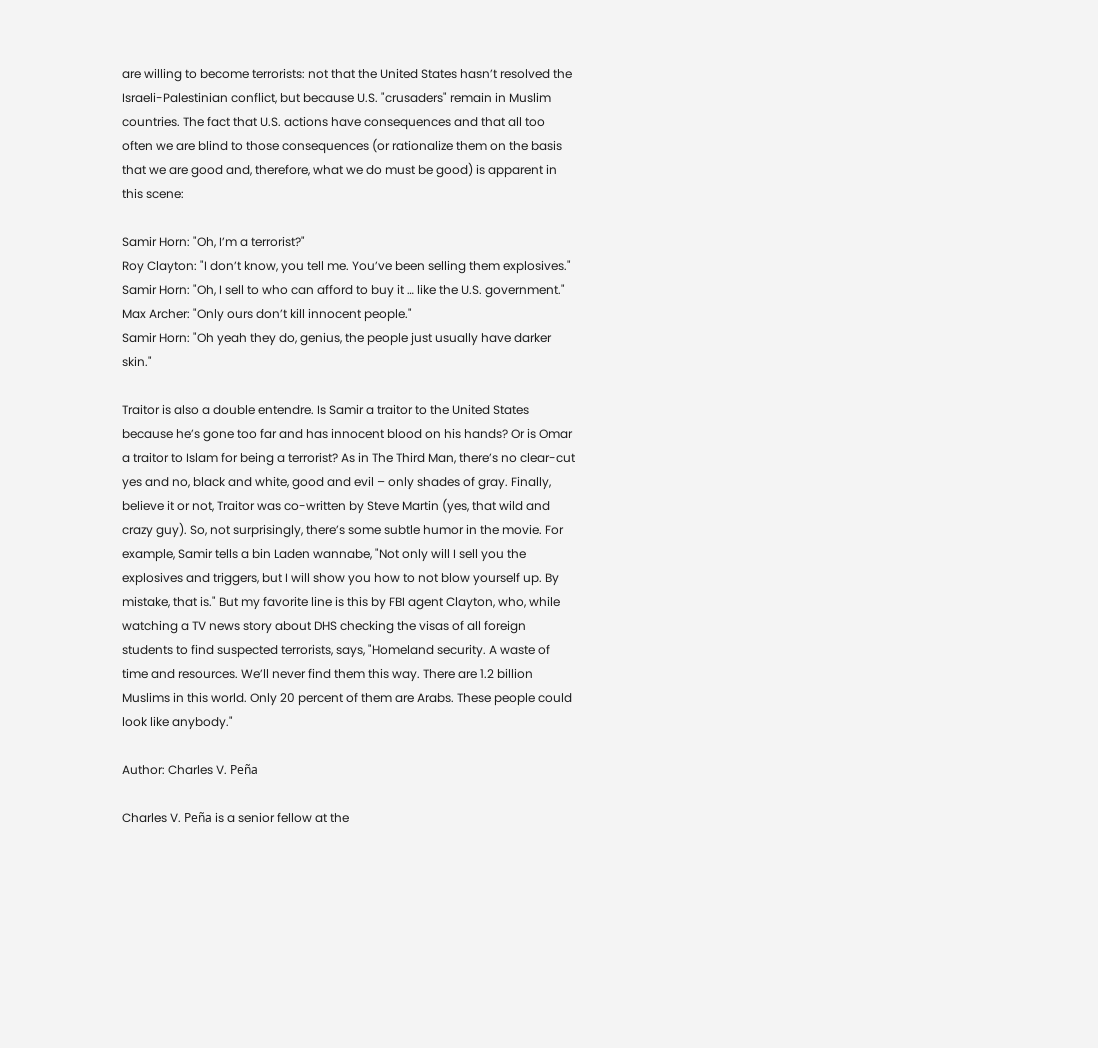are willing to become terrorists: not that the United States hasn’t resolved the Israeli-Palestinian conflict, but because U.S. "crusaders" remain in Muslim countries. The fact that U.S. actions have consequences and that all too often we are blind to those consequences (or rationalize them on the basis that we are good and, therefore, what we do must be good) is apparent in this scene:

Samir Horn: "Oh, I’m a terrorist?"
Roy Clayton: "I don’t know, you tell me. You’ve been selling them explosives."
Samir Horn: "Oh, I sell to who can afford to buy it … like the U.S. government."
Max Archer: "Only ours don’t kill innocent people."
Samir Horn: "Oh yeah they do, genius, the people just usually have darker skin."

Traitor is also a double entendre. Is Samir a traitor to the United States because he’s gone too far and has innocent blood on his hands? Or is Omar a traitor to Islam for being a terrorist? As in The Third Man, there’s no clear-cut yes and no, black and white, good and evil – only shades of gray. Finally, believe it or not, Traitor was co-written by Steve Martin (yes, that wild and crazy guy). So, not surprisingly, there’s some subtle humor in the movie. For example, Samir tells a bin Laden wannabe, "Not only will I sell you the explosives and triggers, but I will show you how to not blow yourself up. By mistake, that is." But my favorite line is this by FBI agent Clayton, who, while watching a TV news story about DHS checking the visas of all foreign students to find suspected terrorists, says, "Homeland security. A waste of time and resources. We’ll never find them this way. There are 1.2 billion Muslims in this world. Only 20 percent of them are Arabs. These people could look like anybody."

Author: Charles V. Peña

Charles V. Peña is a senior fellow at the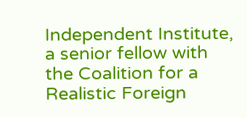Independent Institute, a senior fellow with the Coalition for a Realistic Foreign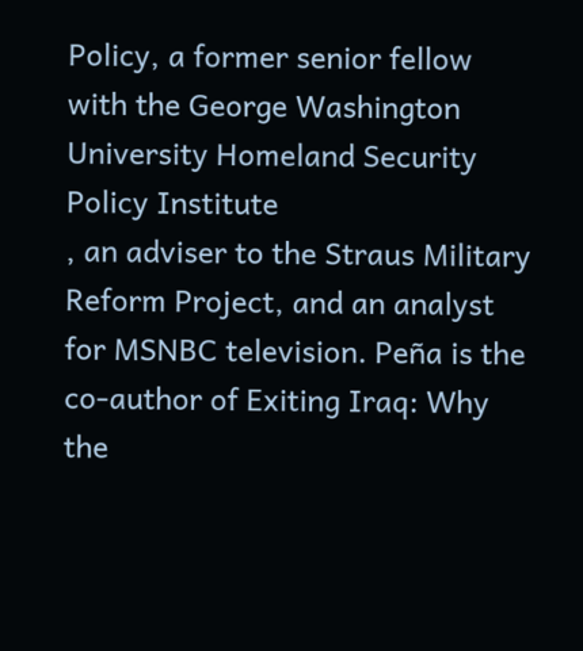Policy, a former senior fellow with the George Washington University Homeland Security
Policy Institute
, an adviser to the Straus Military Reform Project, and an analyst for MSNBC television. Peña is the co-author of Exiting Iraq: Why the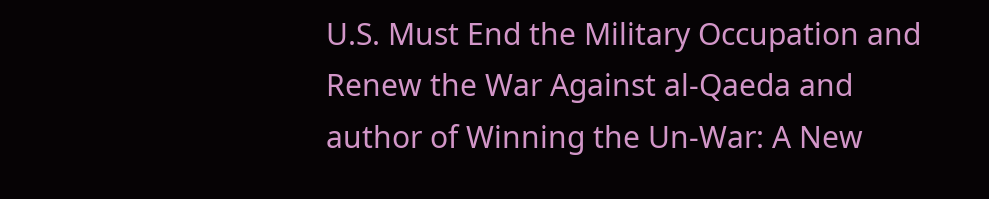U.S. Must End the Military Occupation and Renew the War Against al-Qaeda and author of Winning the Un-War: A New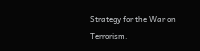Strategy for the War on Terrorism.